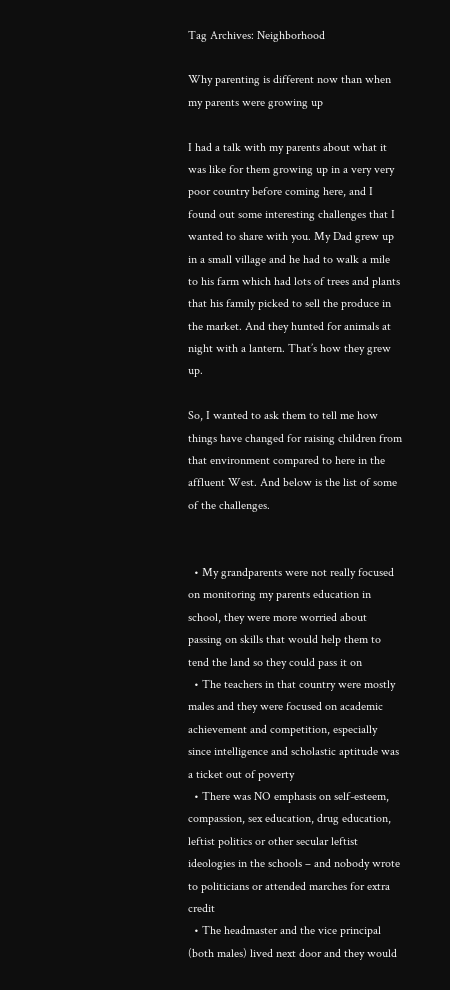Tag Archives: Neighborhood

Why parenting is different now than when my parents were growing up

I had a talk with my parents about what it was like for them growing up in a very very poor country before coming here, and I found out some interesting challenges that I wanted to share with you. My Dad grew up in a small village and he had to walk a mile to his farm which had lots of trees and plants that his family picked to sell the produce in the market. And they hunted for animals at night with a lantern. That’s how they grew up.

So, I wanted to ask them to tell me how things have changed for raising children from that environment compared to here in the affluent West. And below is the list of some of the challenges.


  • My grandparents were not really focused on monitoring my parents education in school, they were more worried about passing on skills that would help them to tend the land so they could pass it on
  • The teachers in that country were mostly males and they were focused on academic achievement and competition, especially since intelligence and scholastic aptitude was a ticket out of poverty
  • There was NO emphasis on self-esteem, compassion, sex education, drug education, leftist politics or other secular leftist ideologies in the schools – and nobody wrote to politicians or attended marches for extra credit
  • The headmaster and the vice principal (both males) lived next door and they would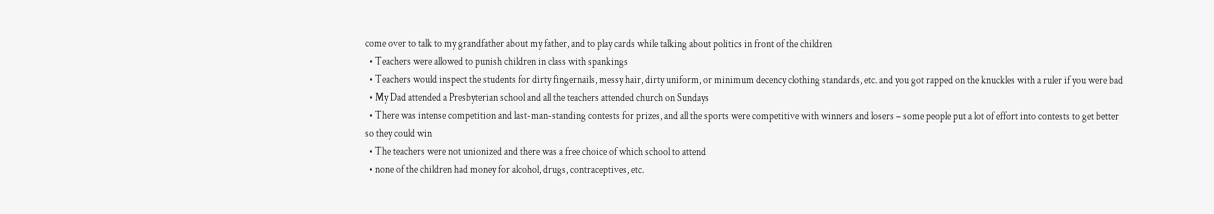come over to talk to my grandfather about my father, and to play cards while talking about politics in front of the children
  • Teachers were allowed to punish children in class with spankings
  • Teachers would inspect the students for dirty fingernails, messy hair, dirty uniform, or minimum decency clothing standards, etc. and you got rapped on the knuckles with a ruler if you were bad
  • My Dad attended a Presbyterian school and all the teachers attended church on Sundays
  • There was intense competition and last-man-standing contests for prizes, and all the sports were competitive with winners and losers – some people put a lot of effort into contests to get better so they could win
  • The teachers were not unionized and there was a free choice of which school to attend
  • none of the children had money for alcohol, drugs, contraceptives, etc.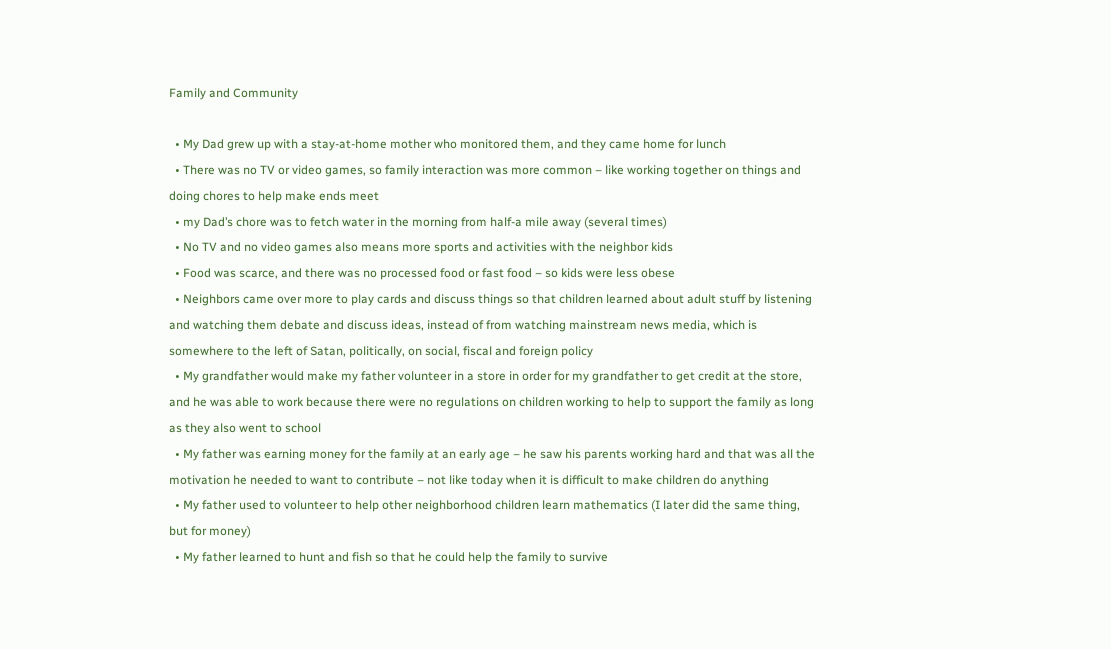Family and Community

  • My Dad grew up with a stay-at-home mother who monitored them, and they came home for lunch
  • There was no TV or video games, so family interaction was more common – like working together on things and doing chores to help make ends meet
  • my Dad’s chore was to fetch water in the morning from half-a mile away (several times)
  • No TV and no video games also means more sports and activities with the neighbor kids
  • Food was scarce, and there was no processed food or fast food – so kids were less obese
  • Neighbors came over more to play cards and discuss things so that children learned about adult stuff by listening and watching them debate and discuss ideas, instead of from watching mainstream news media, which is somewhere to the left of Satan, politically, on social, fiscal and foreign policy
  • My grandfather would make my father volunteer in a store in order for my grandfather to get credit at the store, and he was able to work because there were no regulations on children working to help to support the family as long as they also went to school
  • My father was earning money for the family at an early age – he saw his parents working hard and that was all the motivation he needed to want to contribute – not like today when it is difficult to make children do anything
  • My father used to volunteer to help other neighborhood children learn mathematics (I later did the same thing, but for money)
  • My father learned to hunt and fish so that he could help the family to survive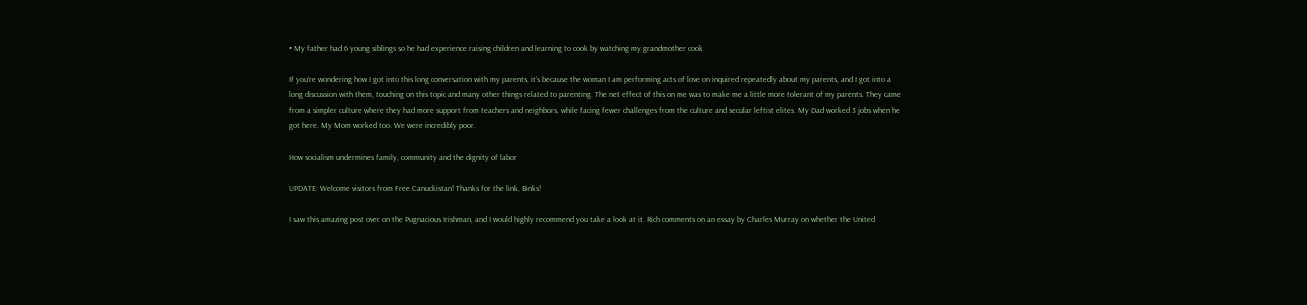• My father had 6 young siblings so he had experience raising children and learning to cook by watching my grandmother cook

If you’re wondering how I got into this long conversation with my parents, it’s because the woman I am performing acts of love on inquired repeatedly about my parents, and I got into a long discussion with them, touching on this topic and many other things related to parenting. The net effect of this on me was to make me a little more tolerant of my parents. They came from a simpler culture where they had more support from teachers and neighbors, while facing fewer challenges from the culture and secular leftist elites. My Dad worked 3 jobs when he got here. My Mom worked too. We were incredibly poor.

How socialism undermines family, community and the dignity of labor

UPDATE: Welcome visitors from Free Canuckistan! Thanks for the link, Binks!

I saw this amazing post over on the Pugnacious Irishman, and I would highly recommend you take a look at it. Rich comments on an essay by Charles Murray on whether the United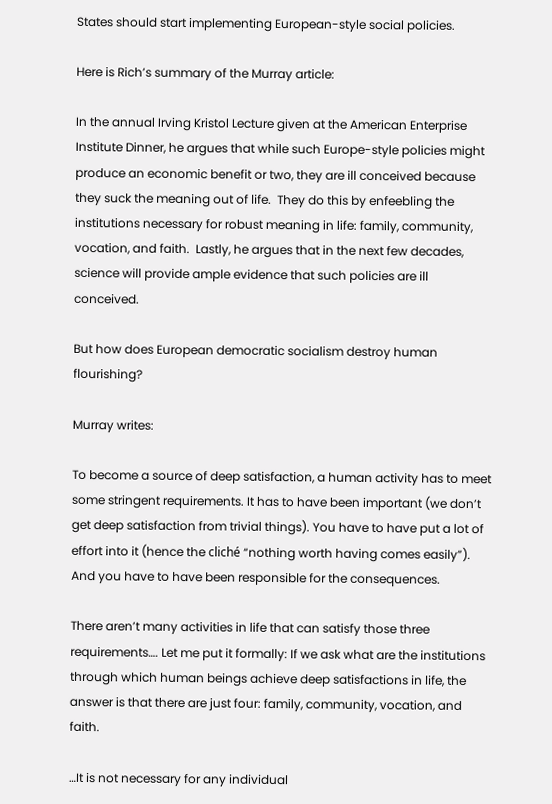States should start implementing European-style social policies.

Here is Rich’s summary of the Murray article:

In the annual Irving Kristol Lecture given at the American Enterprise Institute Dinner, he argues that while such Europe-style policies might produce an economic benefit or two, they are ill conceived because they suck the meaning out of life.  They do this by enfeebling the institutions necessary for robust meaning in life: family, community, vocation, and faith.  Lastly, he argues that in the next few decades, science will provide ample evidence that such policies are ill conceived.

But how does European democratic socialism destroy human flourishing?

Murray writes:

To become a source of deep satisfaction, a human activity has to meet some stringent requirements. It has to have been important (we don’t get deep satisfaction from trivial things). You have to have put a lot of effort into it (hence the cliché “nothing worth having comes easily”). And you have to have been responsible for the consequences.

There aren’t many activities in life that can satisfy those three requirements…. Let me put it formally: If we ask what are the institutions through which human beings achieve deep satisfactions in life, the answer is that there are just four: family, community, vocation, and faith.

…It is not necessary for any individual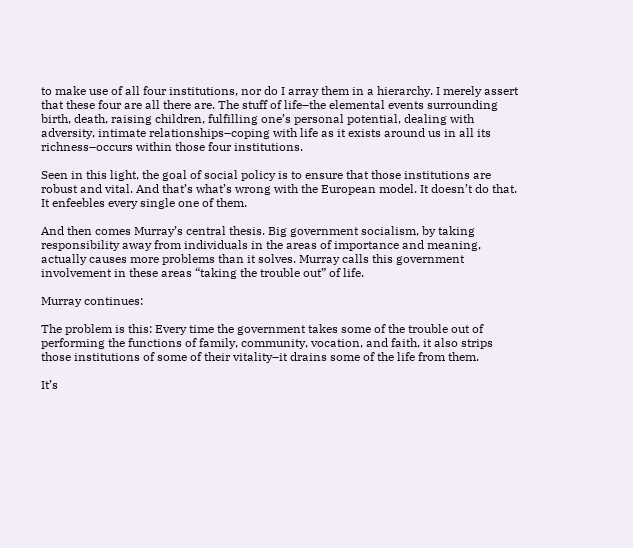to make use of all four institutions, nor do I array them in a hierarchy. I merely assert that these four are all there are. The stuff of life–the elemental events surrounding birth, death, raising children, fulfilling one’s personal potential, dealing with adversity, intimate relationships–coping with life as it exists around us in all its richness–occurs within those four institutions.

Seen in this light, the goal of social policy is to ensure that those institutions are robust and vital. And that’s what’s wrong with the European model. It doesn’t do that. It enfeebles every single one of them.

And then comes Murray’s central thesis. Big government socialism, by taking responsibility away from individuals in the areas of importance and meaning, actually causes more problems than it solves. Murray calls this government involvement in these areas “taking the trouble out” of life.

Murray continues:

The problem is this: Every time the government takes some of the trouble out of performing the functions of family, community, vocation, and faith, it also strips those institutions of some of their vitality–it drains some of the life from them.

It’s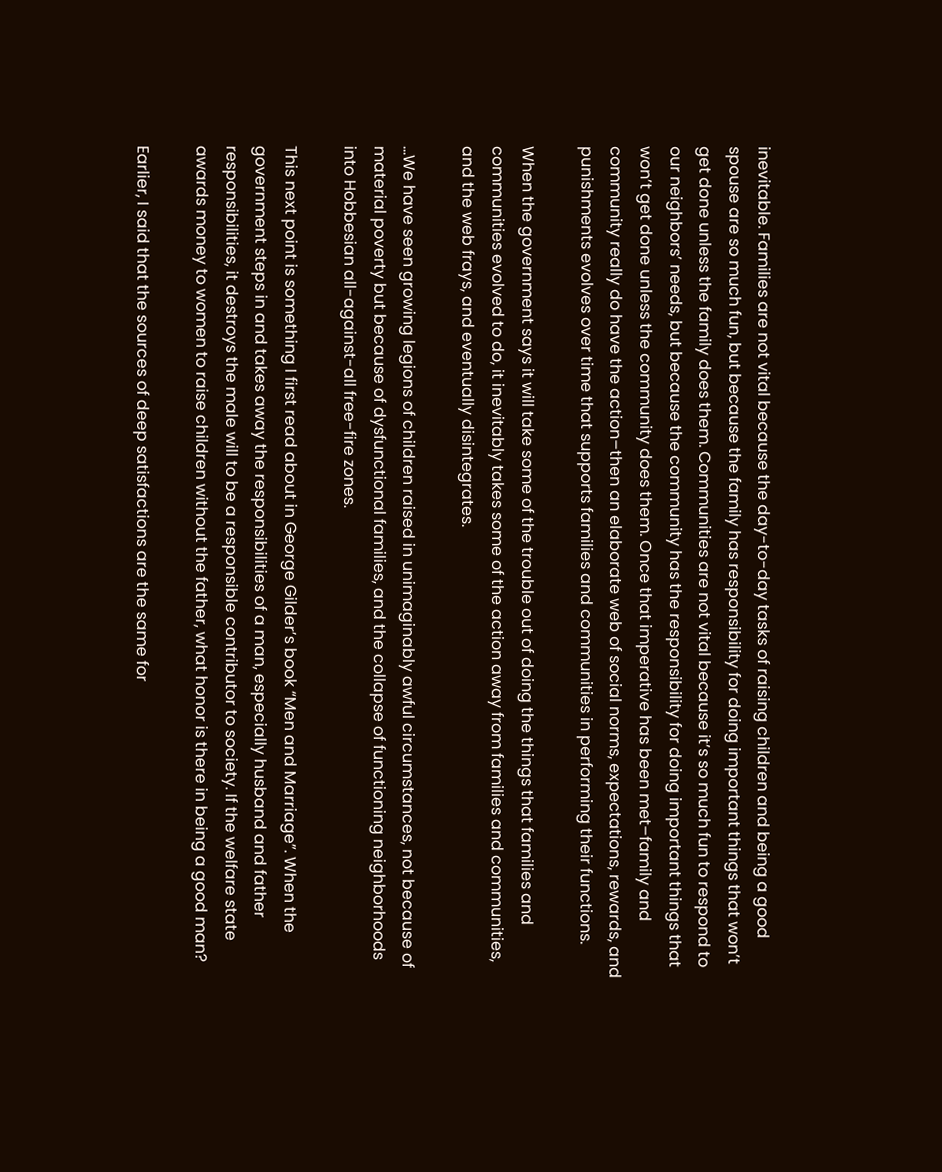inevitable. Families are not vital because the day-to-day tasks of raising children and being a good spouse are so much fun, but because the family has responsibility for doing important things that won’t get done unless the family does them. Communities are not vital because it’s so much fun to respond to our neighbors’ needs, but because the community has the responsibility for doing important things that won’t get done unless the community does them. Once that imperative has been met–family and community really do have the action–then an elaborate web of social norms, expectations, rewards, and punishments evolves over time that supports families and communities in performing their functions.

When the government says it will take some of the trouble out of doing the things that families and communities evolved to do, it inevitably takes some of the action away from families and communities, and the web frays, and eventually disintegrates.

…We have seen growing legions of children raised in unimaginably awful circumstances, not because of material poverty but because of dysfunctional families, and the collapse of functioning neighborhoods into Hobbesian all-against-all free-fire zones.

This next point is something I first read about in George Gilder’s book “Men and Marriage”. When the government steps in and takes away the responsibilities of a man, especially husband and father responsibilities, it destroys the male will to be a responsible contributor to society. If the welfare state awards money to women to raise children without the father, what honor is there in being a good man?

Earlier, I said that the sources of deep satisfactions are the same for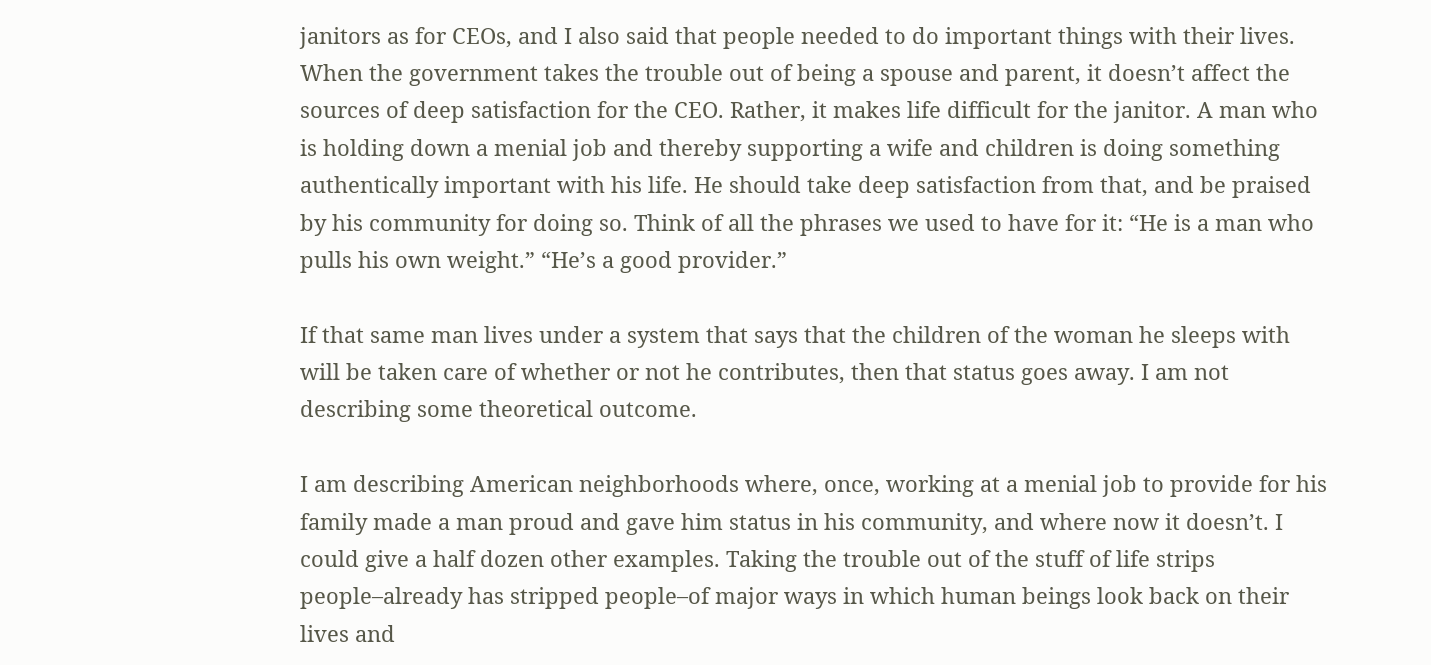janitors as for CEOs, and I also said that people needed to do important things with their lives. When the government takes the trouble out of being a spouse and parent, it doesn’t affect the sources of deep satisfaction for the CEO. Rather, it makes life difficult for the janitor. A man who is holding down a menial job and thereby supporting a wife and children is doing something authentically important with his life. He should take deep satisfaction from that, and be praised by his community for doing so. Think of all the phrases we used to have for it: “He is a man who pulls his own weight.” “He’s a good provider.”

If that same man lives under a system that says that the children of the woman he sleeps with will be taken care of whether or not he contributes, then that status goes away. I am not describing some theoretical outcome.

I am describing American neighborhoods where, once, working at a menial job to provide for his family made a man proud and gave him status in his community, and where now it doesn’t. I could give a half dozen other examples. Taking the trouble out of the stuff of life strips people–already has stripped people–of major ways in which human beings look back on their lives and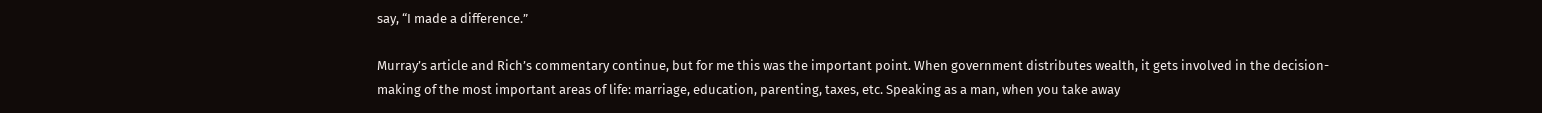say, “I made a difference.”

Murray’s article and Rich’s commentary continue, but for me this was the important point. When government distributes wealth, it gets involved in the decision-making of the most important areas of life: marriage, education, parenting, taxes, etc. Speaking as a man, when you take away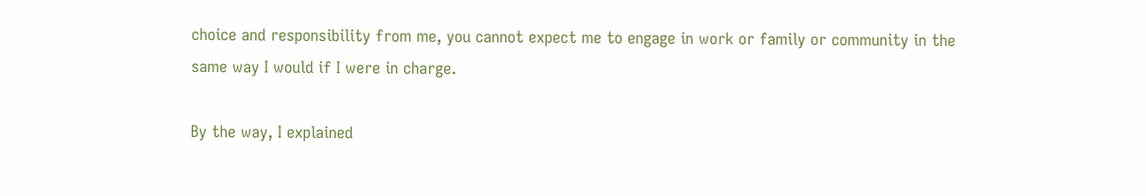choice and responsibility from me, you cannot expect me to engage in work or family or community in the same way I would if I were in charge.

By the way, I explained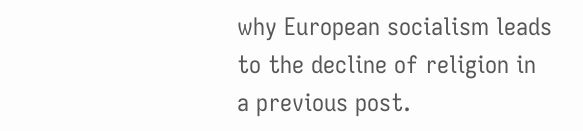why European socialism leads to the decline of religion in a previous post.